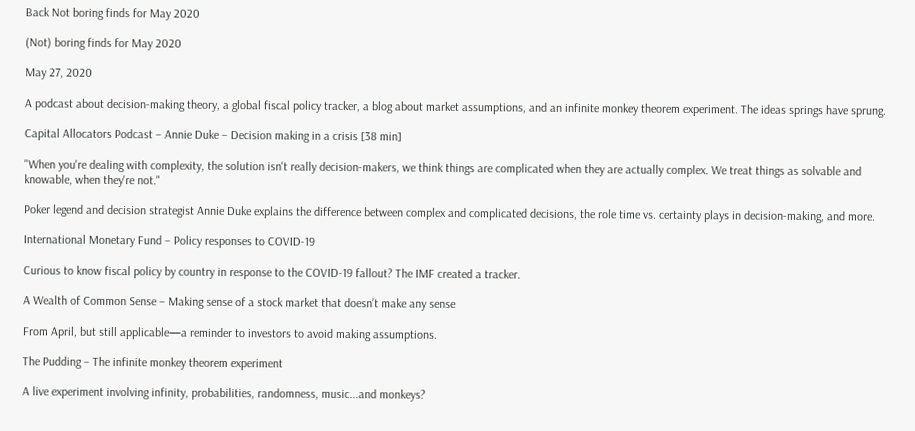Back Not boring finds for May 2020

(Not) boring finds for May 2020

May 27, 2020

A podcast about decision-making theory, a global fiscal policy tracker, a blog about market assumptions, and an infinite monkey theorem experiment. The ideas springs have sprung.

Capital Allocators Podcast – Annie Duke – Decision making in a crisis [38 min]

"When you're dealing with complexity, the solution isn't really decision-makers, we think things are complicated when they are actually complex. We treat things as solvable and knowable, when they're not."

Poker legend and decision strategist Annie Duke explains the difference between complex and complicated decisions, the role time vs. certainty plays in decision-making, and more.

International Monetary Fund – Policy responses to COVID-19

Curious to know fiscal policy by country in response to the COVID-19 fallout? The IMF created a tracker.

A Wealth of Common Sense – Making sense of a stock market that doesn’t make any sense

From April, but still applicable—a reminder to investors to avoid making assumptions.

The Pudding – The infinite monkey theorem experiment

A live experiment involving infinity, probabilities, randomness, music...and monkeys?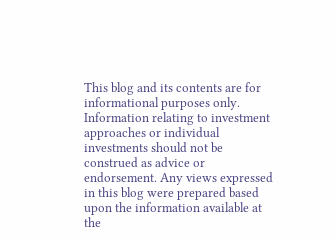This blog and its contents are for informational purposes only. Information relating to investment approaches or individual investments should not be construed as advice or endorsement. Any views expressed in this blog were prepared based upon the information available at the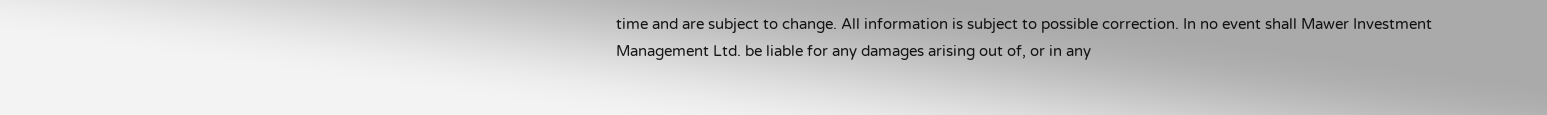time and are subject to change. All information is subject to possible correction. In no event shall Mawer Investment Management Ltd. be liable for any damages arising out of, or in any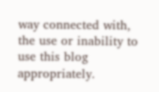way connected with, the use or inability to use this blog appropriately.